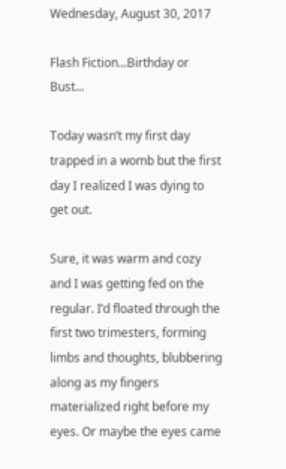Wednesday, August 30, 2017

Flash Fiction...Birthday or Bust...

Today wasn’t my first day trapped in a womb but the first day I realized I was dying to get out.

Sure, it was warm and cozy and I was getting fed on the regular. I’d floated through the first two trimesters, forming limbs and thoughts, blubbering along as my fingers materialized right before my eyes. Or maybe the eyes came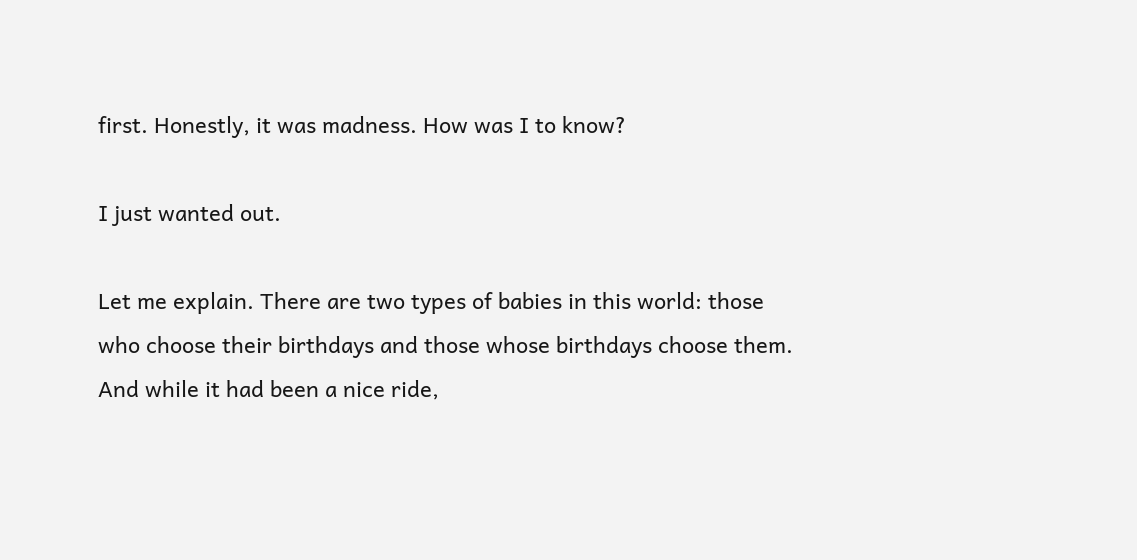first. Honestly, it was madness. How was I to know?

I just wanted out.

Let me explain. There are two types of babies in this world: those who choose their birthdays and those whose birthdays choose them. And while it had been a nice ride,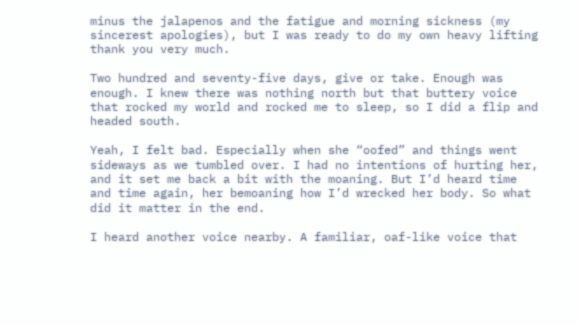minus the jalapenos and the fatigue and morning sickness (my sincerest apologies), but I was ready to do my own heavy lifting thank you very much.

Two hundred and seventy-five days, give or take. Enough was enough. I knew there was nothing north but that buttery voice that rocked my world and rocked me to sleep, so I did a flip and headed south.

Yeah, I felt bad. Especially when she “oofed” and things went sideways as we tumbled over. I had no intentions of hurting her, and it set me back a bit with the moaning. But I’d heard time and time again, her bemoaning how I’d wrecked her body. So what did it matter in the end.

I heard another voice nearby. A familiar, oaf-like voice that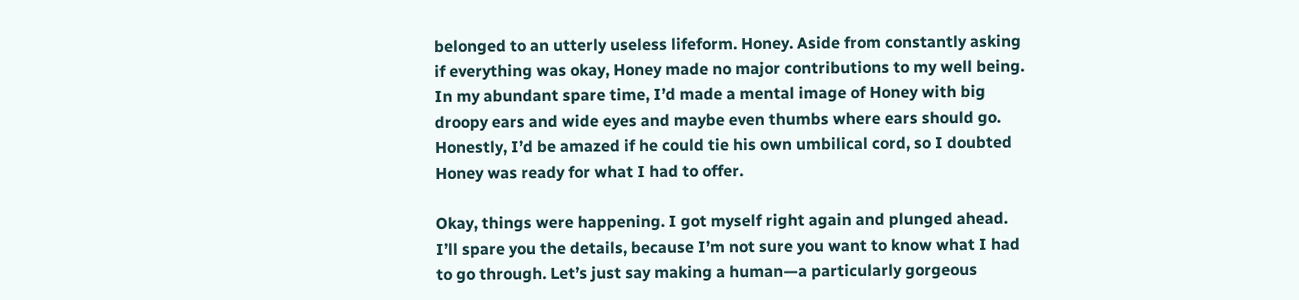belonged to an utterly useless lifeform. Honey. Aside from constantly asking if everything was okay, Honey made no major contributions to my well being. In my abundant spare time, I’d made a mental image of Honey with big droopy ears and wide eyes and maybe even thumbs where ears should go. Honestly, I’d be amazed if he could tie his own umbilical cord, so I doubted Honey was ready for what I had to offer.

Okay, things were happening. I got myself right again and plunged ahead. I’ll spare you the details, because I’m not sure you want to know what I had to go through. Let’s just say making a human—a particularly gorgeous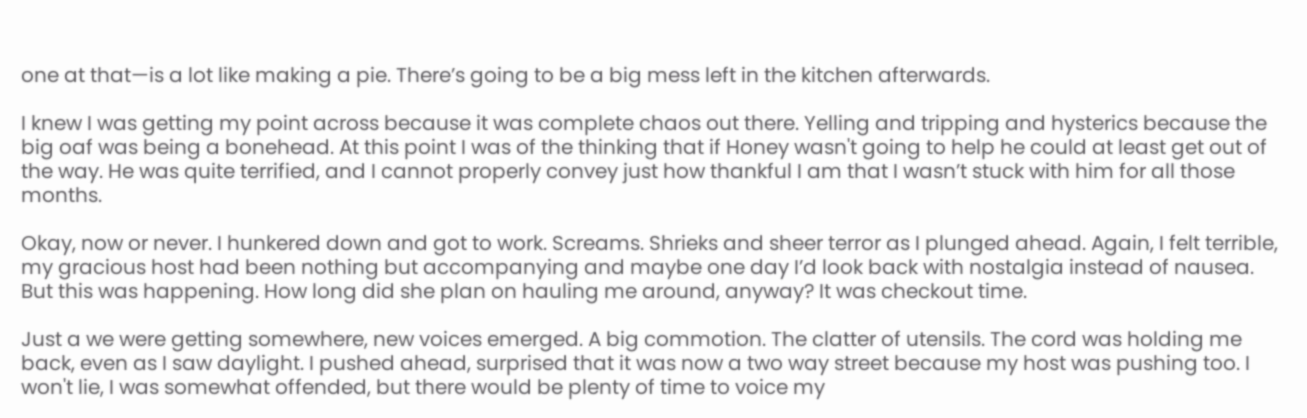one at that—is a lot like making a pie. There’s going to be a big mess left in the kitchen afterwards.

I knew I was getting my point across because it was complete chaos out there. Yelling and tripping and hysterics because the big oaf was being a bonehead. At this point I was of the thinking that if Honey wasn't going to help he could at least get out of the way. He was quite terrified, and I cannot properly convey just how thankful I am that I wasn’t stuck with him for all those months.

Okay, now or never. I hunkered down and got to work. Screams. Shrieks and sheer terror as I plunged ahead. Again, I felt terrible, my gracious host had been nothing but accompanying and maybe one day I’d look back with nostalgia instead of nausea. But this was happening. How long did she plan on hauling me around, anyway? It was checkout time.

Just a we were getting somewhere, new voices emerged. A big commotion. The clatter of utensils. The cord was holding me back, even as I saw daylight. I pushed ahead, surprised that it was now a two way street because my host was pushing too. I won't lie, I was somewhat offended, but there would be plenty of time to voice my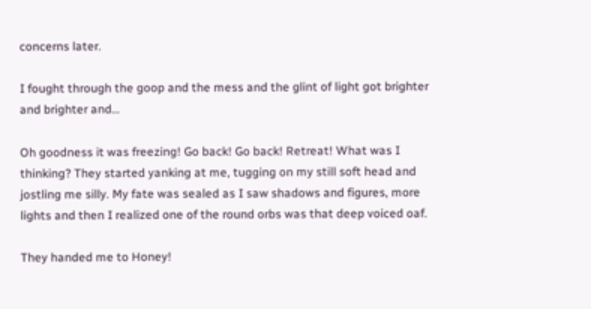concerns later.

I fought through the goop and the mess and the glint of light got brighter and brighter and…

Oh goodness it was freezing! Go back! Go back! Retreat! What was I thinking? They started yanking at me, tugging on my still soft head and jostling me silly. My fate was sealed as I saw shadows and figures, more lights and then I realized one of the round orbs was that deep voiced oaf.

They handed me to Honey!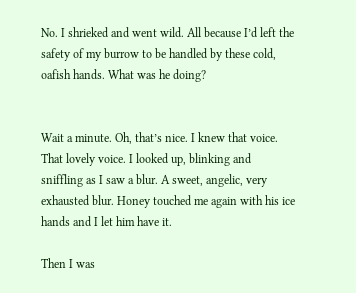No. I shrieked and went wild. All because I’d left the safety of my burrow to be handled by these cold, oafish hands. What was he doing?


Wait a minute. Oh, that’s nice. I knew that voice. That lovely voice. I looked up, blinking and sniffling as I saw a blur. A sweet, angelic, very exhausted blur. Honey touched me again with his ice hands and I let him have it.

Then I was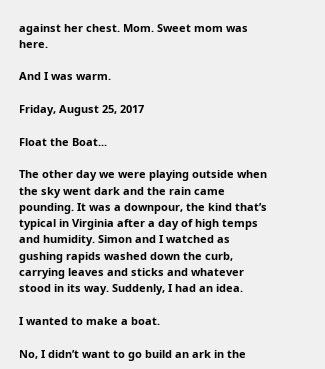against her chest. Mom. Sweet mom was here.

And I was warm.

Friday, August 25, 2017

Float the Boat...

The other day we were playing outside when the sky went dark and the rain came pounding. It was a downpour, the kind that’s typical in Virginia after a day of high temps and humidity. Simon and I watched as gushing rapids washed down the curb, carrying leaves and sticks and whatever stood in its way. Suddenly, I had an idea.

I wanted to make a boat.

No, I didn’t want to go build an ark in the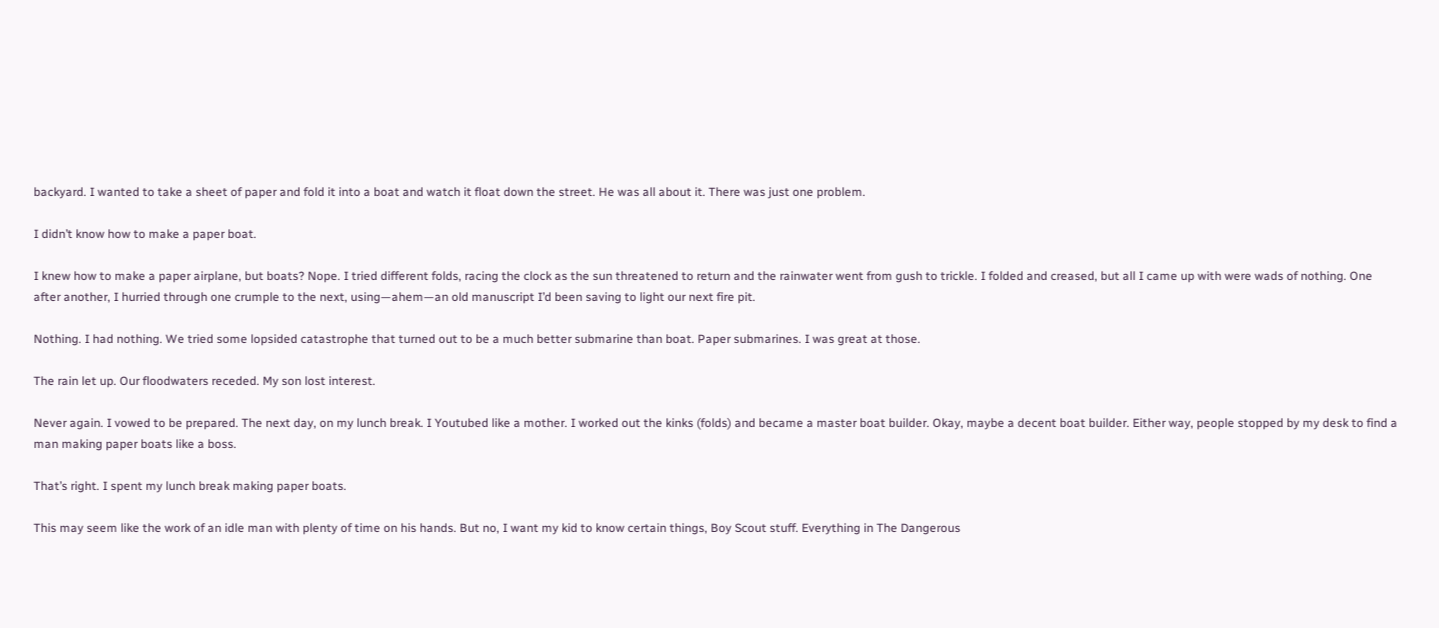backyard. I wanted to take a sheet of paper and fold it into a boat and watch it float down the street. He was all about it. There was just one problem.

I didn’t know how to make a paper boat.

I knew how to make a paper airplane, but boats? Nope. I tried different folds, racing the clock as the sun threatened to return and the rainwater went from gush to trickle. I folded and creased, but all I came up with were wads of nothing. One after another, I hurried through one crumple to the next, using—ahem—an old manuscript I’d been saving to light our next fire pit.

Nothing. I had nothing. We tried some lopsided catastrophe that turned out to be a much better submarine than boat. Paper submarines. I was great at those.

The rain let up. Our floodwaters receded. My son lost interest.

Never again. I vowed to be prepared. The next day, on my lunch break. I Youtubed like a mother. I worked out the kinks (folds) and became a master boat builder. Okay, maybe a decent boat builder. Either way, people stopped by my desk to find a man making paper boats like a boss.

That’s right. I spent my lunch break making paper boats.

This may seem like the work of an idle man with plenty of time on his hands. But no, I want my kid to know certain things, Boy Scout stuff. Everything in The Dangerous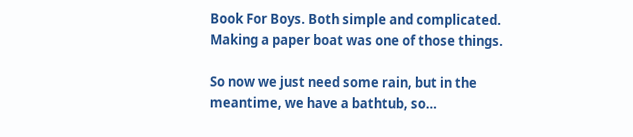Book For Boys. Both simple and complicated. Making a paper boat was one of those things.

So now we just need some rain, but in the meantime, we have a bathtub, so…